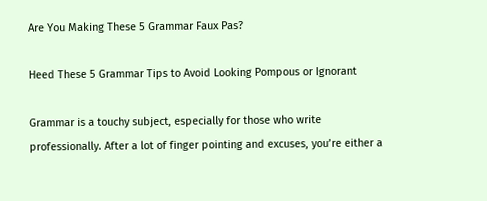Are You Making These 5 Grammar Faux Pas?

Heed These 5 Grammar Tips to Avoid Looking Pompous or Ignorant

Grammar is a touchy subject, especially for those who write professionally. After a lot of finger pointing and excuses, you’re either a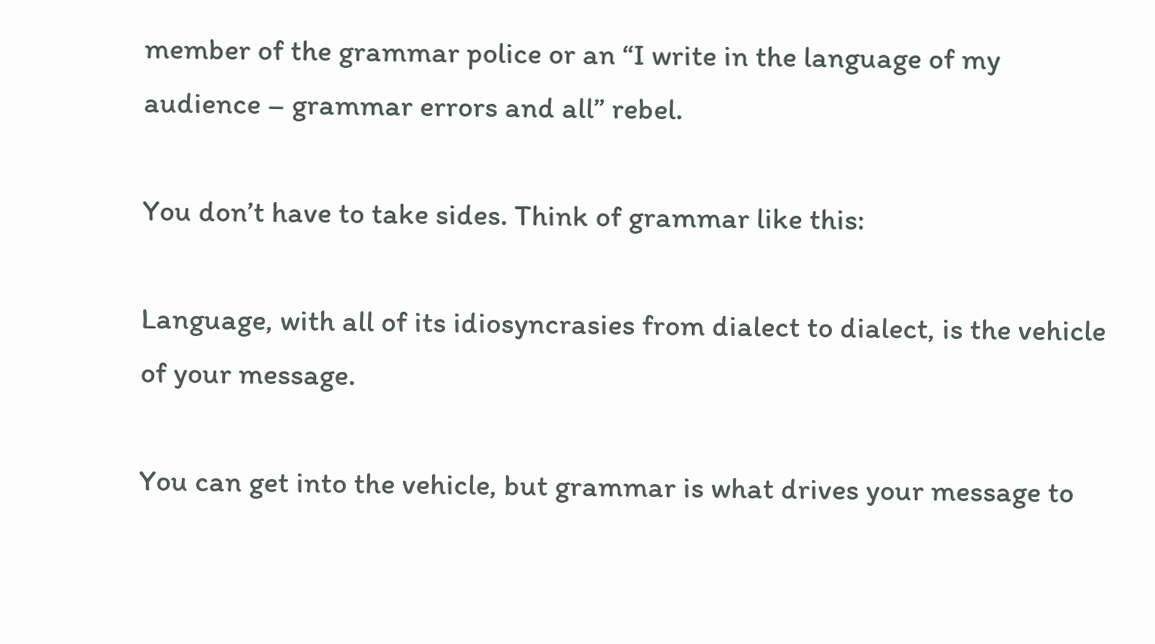member of the grammar police or an “I write in the language of my audience – grammar errors and all” rebel.

You don’t have to take sides. Think of grammar like this:

Language, with all of its idiosyncrasies from dialect to dialect, is the vehicle of your message.

You can get into the vehicle, but grammar is what drives your message to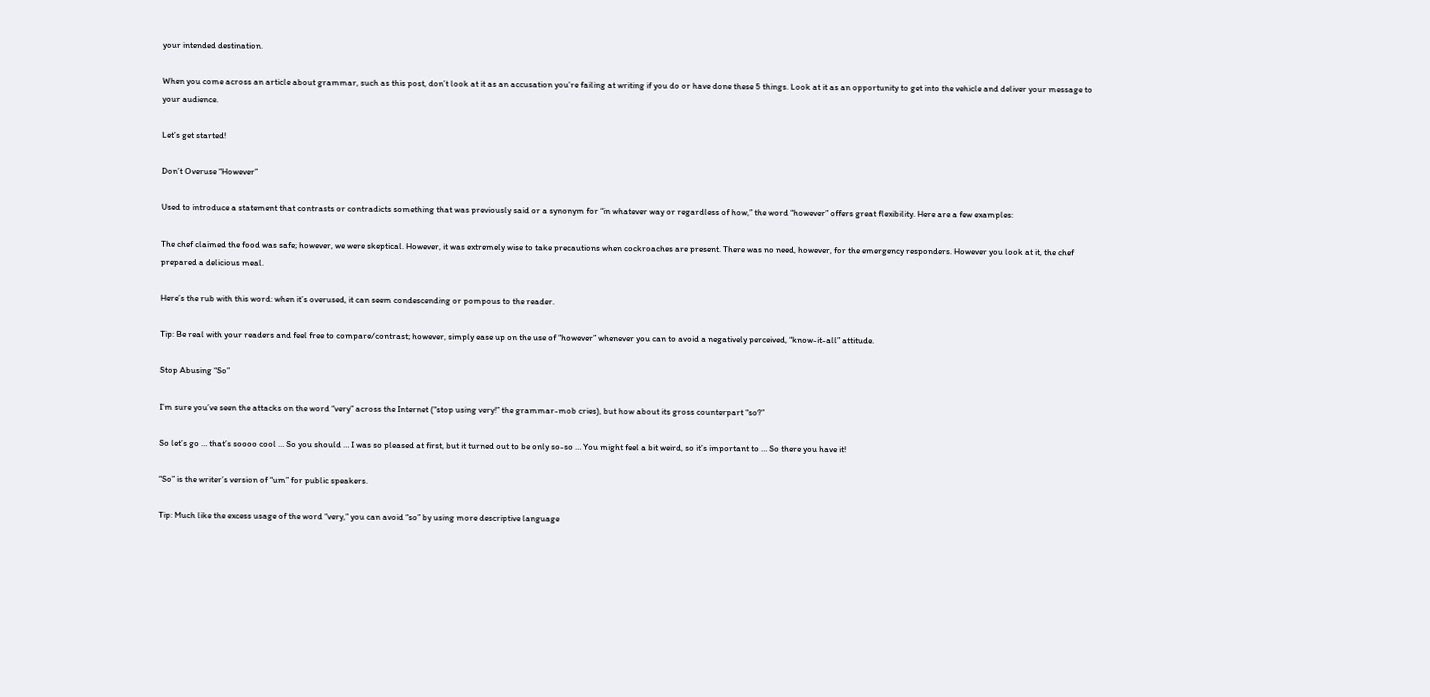your intended destination.

When you come across an article about grammar, such as this post, don’t look at it as an accusation you’re failing at writing if you do or have done these 5 things. Look at it as an opportunity to get into the vehicle and deliver your message to your audience.

Let’s get started!

Don’t Overuse “However”

Used to introduce a statement that contrasts or contradicts something that was previously said or a synonym for “in whatever way or regardless of how,” the word “however” offers great flexibility. Here are a few examples:

The chef claimed the food was safe; however, we were skeptical. However, it was extremely wise to take precautions when cockroaches are present. There was no need, however, for the emergency responders. However you look at it, the chef prepared a delicious meal.

Here’s the rub with this word: when it’s overused, it can seem condescending or pompous to the reader.

Tip: Be real with your readers and feel free to compare/contrast; however, simply ease up on the use of “however” whenever you can to avoid a negatively perceived, “know-it-all” attitude.

Stop Abusing “So”

I’m sure you’ve seen the attacks on the word “very” across the Internet (“stop using very!” the grammar-mob cries), but how about its gross counterpart “so?”

So let’s go … that’s soooo cool … So you should … I was so pleased at first, but it turned out to be only so-so … You might feel a bit weird, so it’s important to … So there you have it!

“So” is the writer’s version of “um” for public speakers.

Tip: Much like the excess usage of the word “very,” you can avoid “so” by using more descriptive language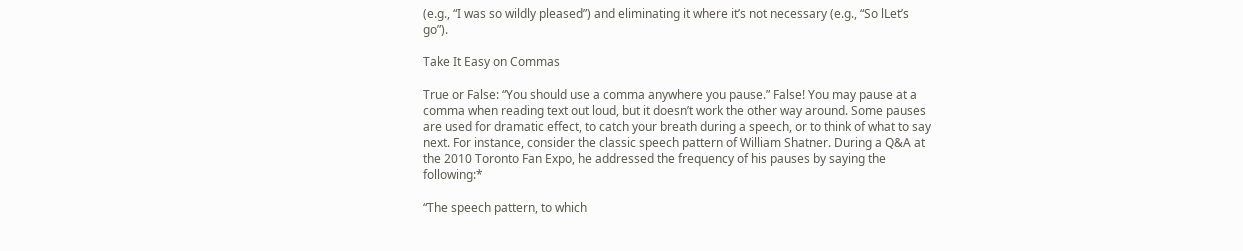(e.g., “I was so wildly pleased”) and eliminating it where it’s not necessary (e.g., “So lLet’s go”).

Take It Easy on Commas

True or False: “You should use a comma anywhere you pause.” False! You may pause at a comma when reading text out loud, but it doesn’t work the other way around. Some pauses are used for dramatic effect, to catch your breath during a speech, or to think of what to say next. For instance, consider the classic speech pattern of William Shatner. During a Q&A at the 2010 Toronto Fan Expo, he addressed the frequency of his pauses by saying the following:*

“The speech pattern, to which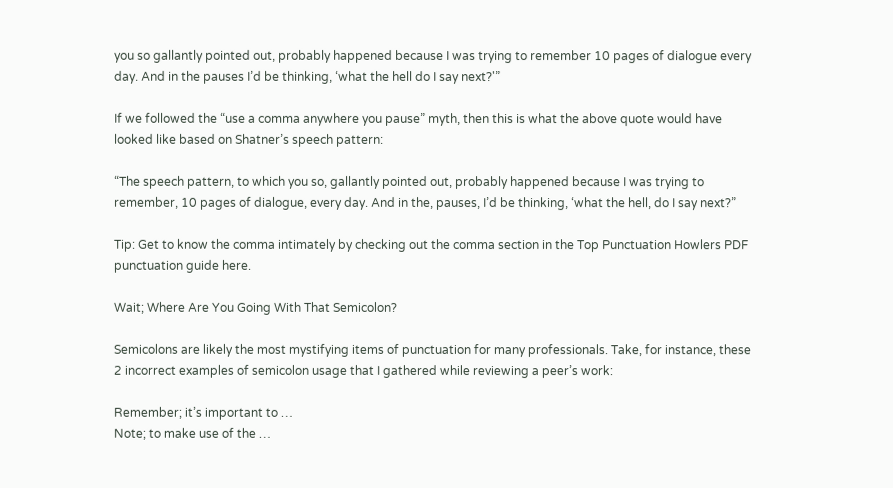you so gallantly pointed out, probably happened because I was trying to remember 10 pages of dialogue every day. And in the pauses I’d be thinking, ‘what the hell do I say next?'”

If we followed the “use a comma anywhere you pause” myth, then this is what the above quote would have looked like based on Shatner’s speech pattern:

“The speech pattern, to which you so, gallantly pointed out, probably happened because I was trying to remember, 10 pages of dialogue, every day. And in the, pauses, I’d be thinking, ‘what the hell, do I say next?”

Tip: Get to know the comma intimately by checking out the comma section in the Top Punctuation Howlers PDF punctuation guide here.

Wait; Where Are You Going With That Semicolon?

Semicolons are likely the most mystifying items of punctuation for many professionals. Take, for instance, these 2 incorrect examples of semicolon usage that I gathered while reviewing a peer’s work:

Remember; it’s important to …
Note; to make use of the …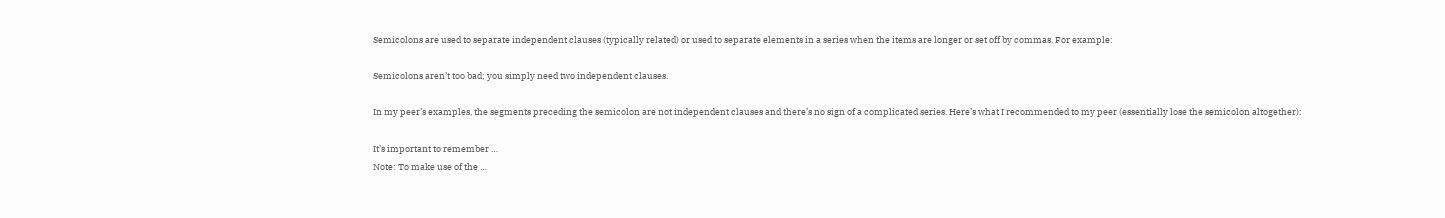Semicolons are used to separate independent clauses (typically related) or used to separate elements in a series when the items are longer or set off by commas. For example:

Semicolons aren’t too bad; you simply need two independent clauses.

In my peer’s examples, the segments preceding the semicolon are not independent clauses and there’s no sign of a complicated series. Here’s what I recommended to my peer (essentially lose the semicolon altogether):

It’s important to remember …
Note: To make use of the …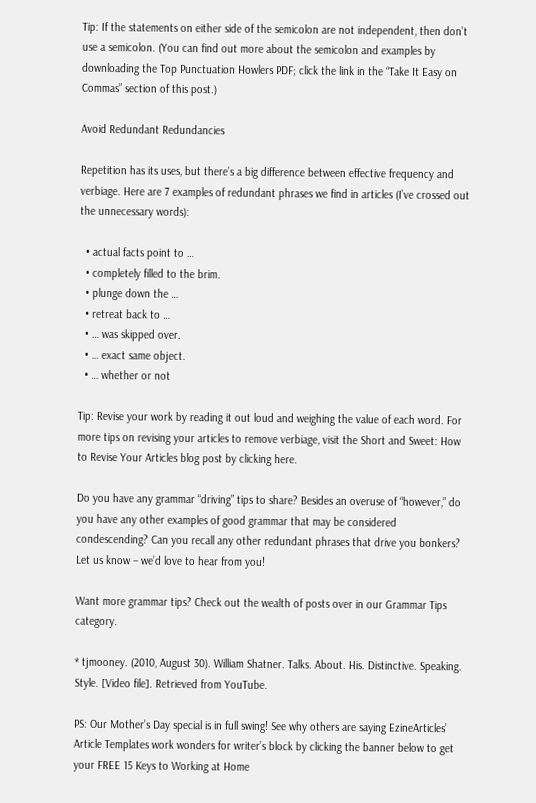Tip: If the statements on either side of the semicolon are not independent, then don’t use a semicolon. (You can find out more about the semicolon and examples by downloading the Top Punctuation Howlers PDF; click the link in the “Take It Easy on Commas” section of this post.)

Avoid Redundant Redundancies

Repetition has its uses, but there’s a big difference between effective frequency and verbiage. Here are 7 examples of redundant phrases we find in articles (I’ve crossed out the unnecessary words):

  • actual facts point to …
  • completely filled to the brim.
  • plunge down the …
  • retreat back to …
  • … was skipped over.
  • … exact same object.
  • … whether or not

Tip: Revise your work by reading it out loud and weighing the value of each word. For more tips on revising your articles to remove verbiage, visit the Short and Sweet: How to Revise Your Articles blog post by clicking here.

Do you have any grammar “driving” tips to share? Besides an overuse of “however,” do you have any other examples of good grammar that may be considered condescending? Can you recall any other redundant phrases that drive you bonkers? Let us know – we’d love to hear from you!

Want more grammar tips? Check out the wealth of posts over in our Grammar Tips category.

* tjmooney. (2010, August 30). William Shatner. Talks. About. His. Distinctive. Speaking. Style. [Video file]. Retrieved from YouTube.

PS: Our Mother’s Day special is in full swing! See why others are saying EzineArticles’ Article Templates work wonders for writer’s block by clicking the banner below to get your FREE 15 Keys to Working at Home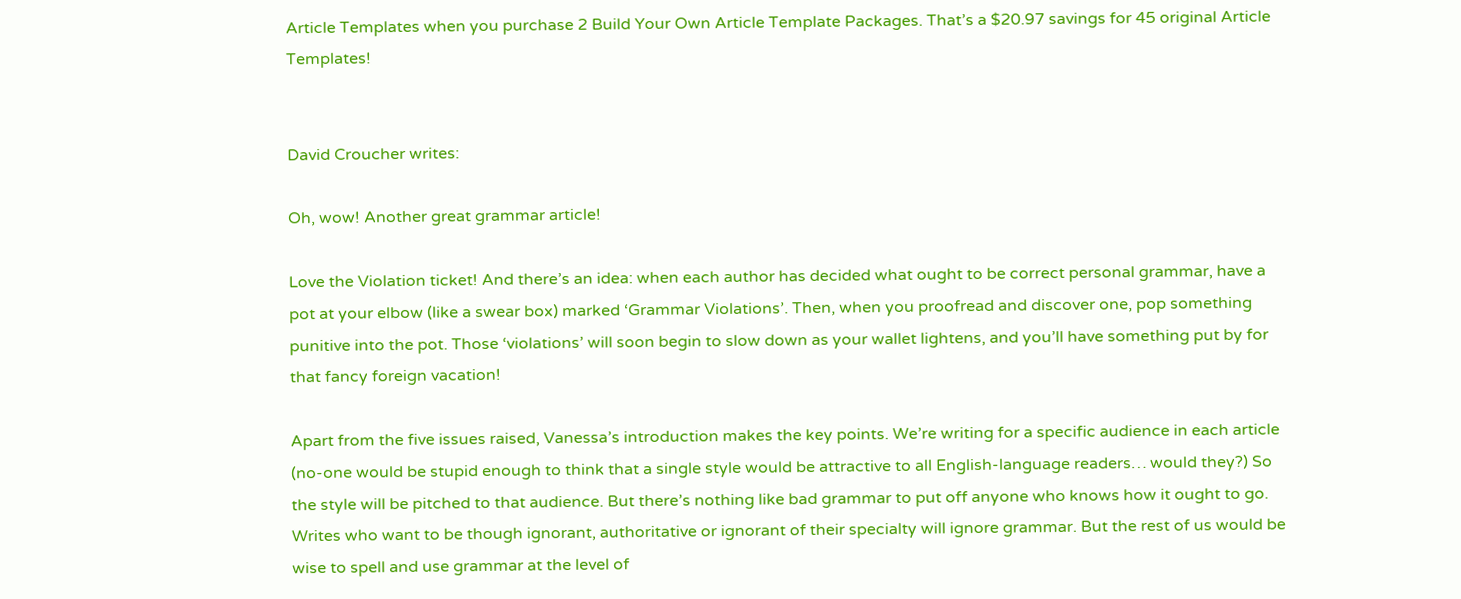Article Templates when you purchase 2 Build Your Own Article Template Packages. That’s a $20.97 savings for 45 original Article Templates!


David Croucher writes:

Oh, wow! Another great grammar article!

Love the Violation ticket! And there’s an idea: when each author has decided what ought to be correct personal grammar, have a pot at your elbow (like a swear box) marked ‘Grammar Violations’. Then, when you proofread and discover one, pop something punitive into the pot. Those ‘violations’ will soon begin to slow down as your wallet lightens, and you’ll have something put by for that fancy foreign vacation!

Apart from the five issues raised, Vanessa’s introduction makes the key points. We’re writing for a specific audience in each article (no-one would be stupid enough to think that a single style would be attractive to all English-language readers… would they?) So the style will be pitched to that audience. But there’s nothing like bad grammar to put off anyone who knows how it ought to go. Writes who want to be though ignorant, authoritative or ignorant of their specialty will ignore grammar. But the rest of us would be wise to spell and use grammar at the level of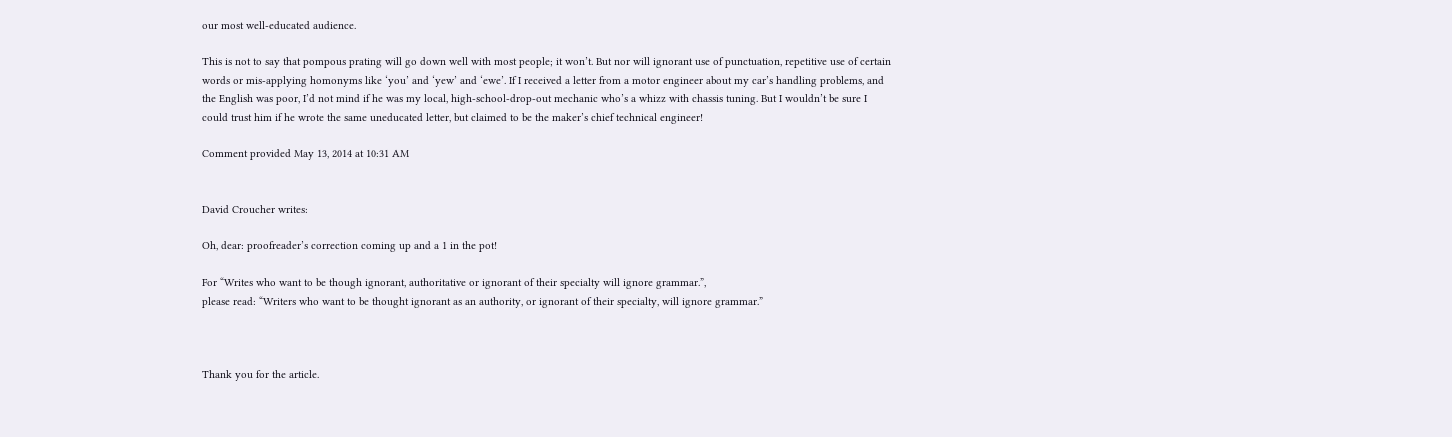our most well-educated audience.

This is not to say that pompous prating will go down well with most people; it won’t. But nor will ignorant use of punctuation, repetitive use of certain words or mis-applying homonyms like ‘you’ and ‘yew’ and ‘ewe’. If I received a letter from a motor engineer about my car’s handling problems, and the English was poor, I’d not mind if he was my local, high-school-drop-out mechanic who’s a whizz with chassis tuning. But I wouldn’t be sure I could trust him if he wrote the same uneducated letter, but claimed to be the maker’s chief technical engineer!

Comment provided May 13, 2014 at 10:31 AM


David Croucher writes:

Oh, dear: proofreader’s correction coming up and a 1 in the pot!

For “Writes who want to be though ignorant, authoritative or ignorant of their specialty will ignore grammar.”,
please read: “Writers who want to be thought ignorant as an authority, or ignorant of their specialty, will ignore grammar.”



Thank you for the article.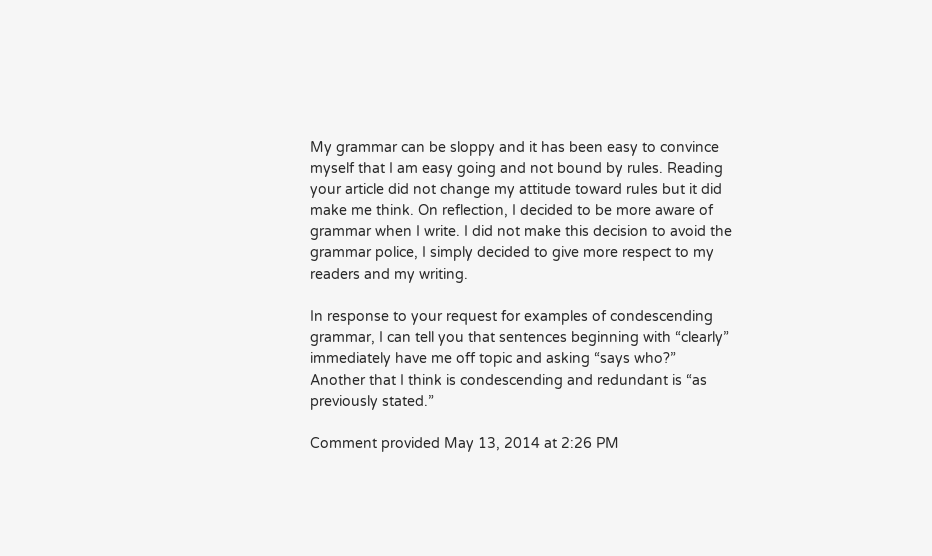My grammar can be sloppy and it has been easy to convince myself that I am easy going and not bound by rules. Reading your article did not change my attitude toward rules but it did make me think. On reflection, I decided to be more aware of grammar when I write. I did not make this decision to avoid the grammar police, I simply decided to give more respect to my readers and my writing.

In response to your request for examples of condescending grammar, I can tell you that sentences beginning with “clearly” immediately have me off topic and asking “says who?” Another that I think is condescending and redundant is “as previously stated.”

Comment provided May 13, 2014 at 2:26 PM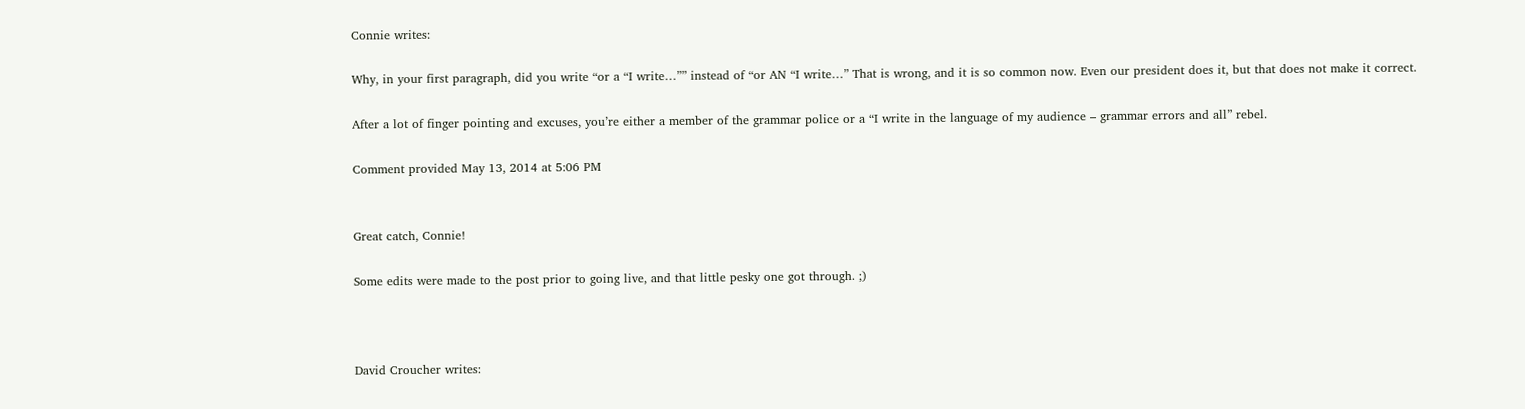Connie writes:

Why, in your first paragraph, did you write “or a “I write…”” instead of “or AN “I write…” That is wrong, and it is so common now. Even our president does it, but that does not make it correct.

After a lot of finger pointing and excuses, you’re either a member of the grammar police or a “I write in the language of my audience – grammar errors and all” rebel.

Comment provided May 13, 2014 at 5:06 PM


Great catch, Connie!

Some edits were made to the post prior to going live, and that little pesky one got through. ;)



David Croucher writes: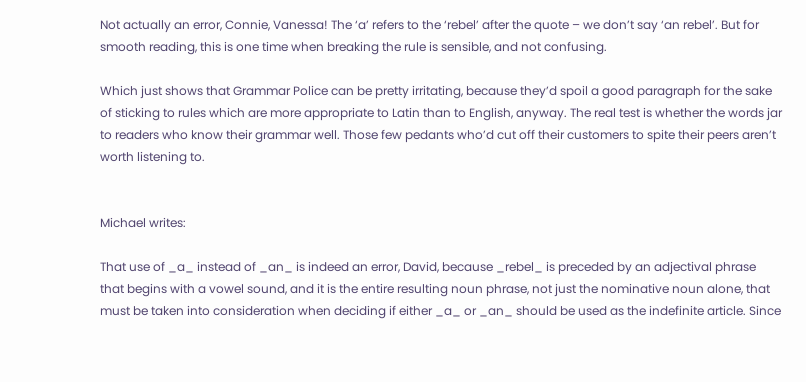Not actually an error, Connie, Vanessa! The ‘a’ refers to the ‘rebel’ after the quote – we don’t say ‘an rebel’. But for smooth reading, this is one time when breaking the rule is sensible, and not confusing.

Which just shows that Grammar Police can be pretty irritating, because they’d spoil a good paragraph for the sake of sticking to rules which are more appropriate to Latin than to English, anyway. The real test is whether the words jar to readers who know their grammar well. Those few pedants who’d cut off their customers to spite their peers aren’t worth listening to.


Michael writes:

That use of _a_ instead of _an_ is indeed an error, David, because _rebel_ is preceded by an adjectival phrase that begins with a vowel sound, and it is the entire resulting noun phrase, not just the nominative noun alone, that must be taken into consideration when deciding if either _a_ or _an_ should be used as the indefinite article. Since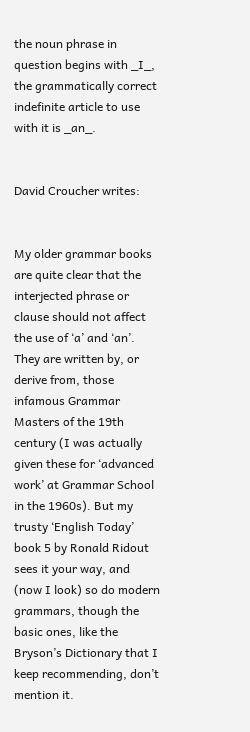the noun phrase in question begins with _I_, the grammatically correct indefinite article to use with it is _an_.


David Croucher writes:


My older grammar books are quite clear that the interjected phrase or clause should not affect the use of ‘a’ and ‘an’. They are written by, or derive from, those infamous Grammar Masters of the 19th century (I was actually given these for ‘advanced work’ at Grammar School in the 1960s). But my trusty ‘English Today’ book 5 by Ronald Ridout sees it your way, and (now I look) so do modern grammars, though the basic ones, like the Bryson’s Dictionary that I keep recommending, don’t mention it.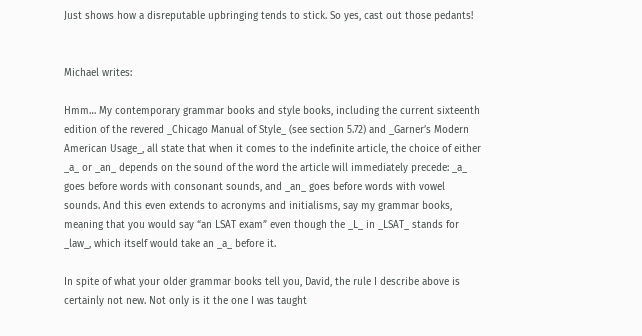Just shows how a disreputable upbringing tends to stick. So yes, cast out those pedants!


Michael writes:

Hmm… My contemporary grammar books and style books, including the current sixteenth edition of the revered _Chicago Manual of Style_ (see section 5.72) and _Garner’s Modern American Usage_, all state that when it comes to the indefinite article, the choice of either _a_ or _an_ depends on the sound of the word the article will immediately precede: _a_ goes before words with consonant sounds, and _an_ goes before words with vowel sounds. And this even extends to acronyms and initialisms, say my grammar books, meaning that you would say “an LSAT exam” even though the _L_ in _LSAT_ stands for _law_, which itself would take an _a_ before it.

In spite of what your older grammar books tell you, David, the rule I describe above is certainly not new. Not only is it the one I was taught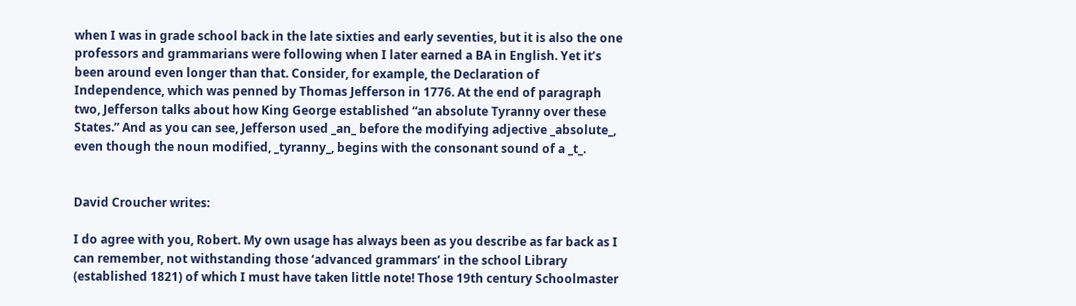when I was in grade school back in the late sixties and early seventies, but it is also the one professors and grammarians were following when I later earned a BA in English. Yet it’s been around even longer than that. Consider, for example, the Declaration of Independence, which was penned by Thomas Jefferson in 1776. At the end of paragraph two, Jefferson talks about how King George established “an absolute Tyranny over these States.” And as you can see, Jefferson used _an_ before the modifying adjective _absolute_, even though the noun modified, _tyranny_, begins with the consonant sound of a _t_.


David Croucher writes:

I do agree with you, Robert. My own usage has always been as you describe as far back as I can remember, not withstanding those ‘advanced grammars’ in the school Library (established 1821) of which I must have taken little note! Those 19th century Schoolmaster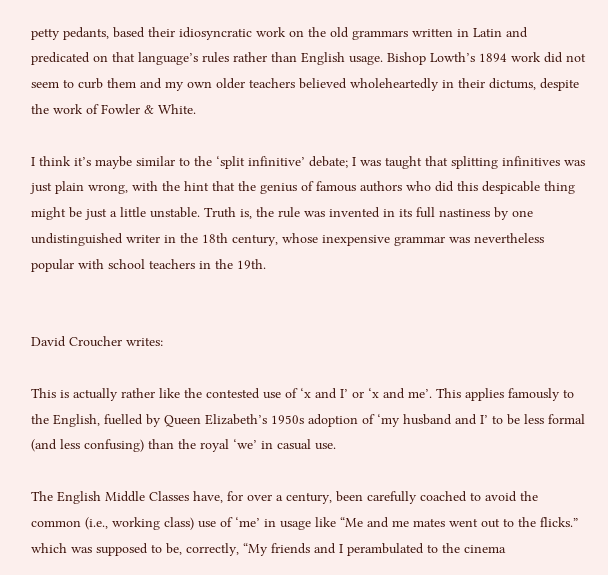petty pedants, based their idiosyncratic work on the old grammars written in Latin and predicated on that language’s rules rather than English usage. Bishop Lowth’s 1894 work did not seem to curb them and my own older teachers believed wholeheartedly in their dictums, despite the work of Fowler & White.

I think it’s maybe similar to the ‘split infinitive’ debate; I was taught that splitting infinitives was just plain wrong, with the hint that the genius of famous authors who did this despicable thing might be just a little unstable. Truth is, the rule was invented in its full nastiness by one undistinguished writer in the 18th century, whose inexpensive grammar was nevertheless popular with school teachers in the 19th.


David Croucher writes:

This is actually rather like the contested use of ‘x and I’ or ‘x and me’. This applies famously to the English, fuelled by Queen Elizabeth’s 1950s adoption of ‘my husband and I’ to be less formal (and less confusing) than the royal ‘we’ in casual use.

The English Middle Classes have, for over a century, been carefully coached to avoid the common (i.e., working class) use of ‘me’ in usage like “Me and me mates went out to the flicks.” which was supposed to be, correctly, “My friends and I perambulated to the cinema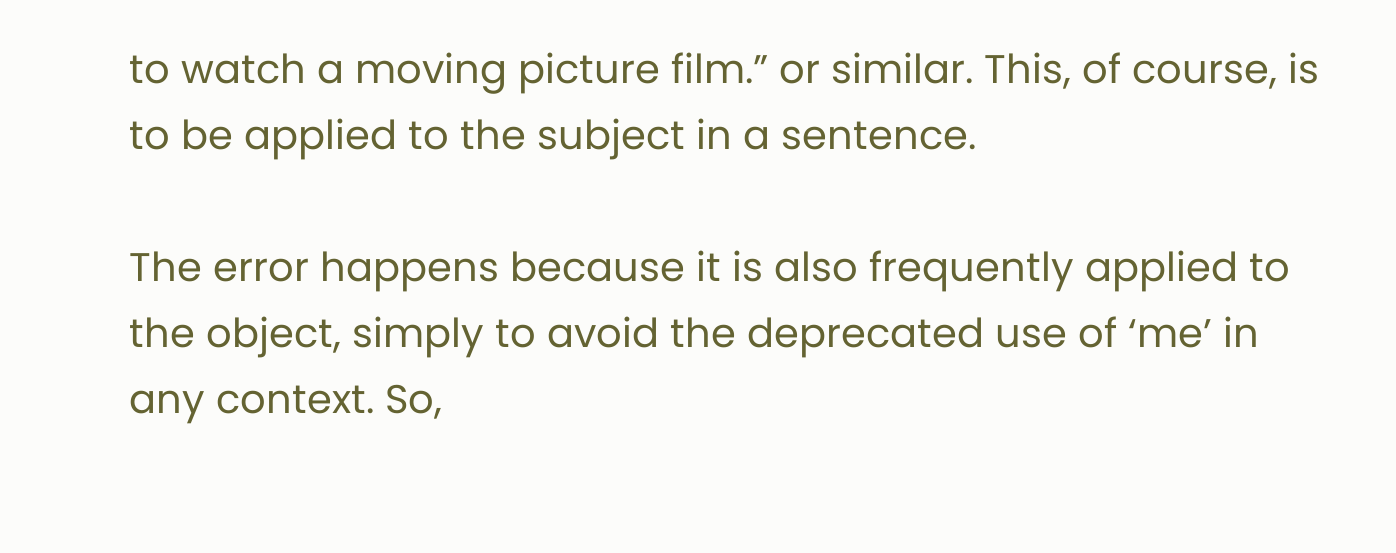to watch a moving picture film.” or similar. This, of course, is to be applied to the subject in a sentence.

The error happens because it is also frequently applied to the object, simply to avoid the deprecated use of ‘me’ in any context. So,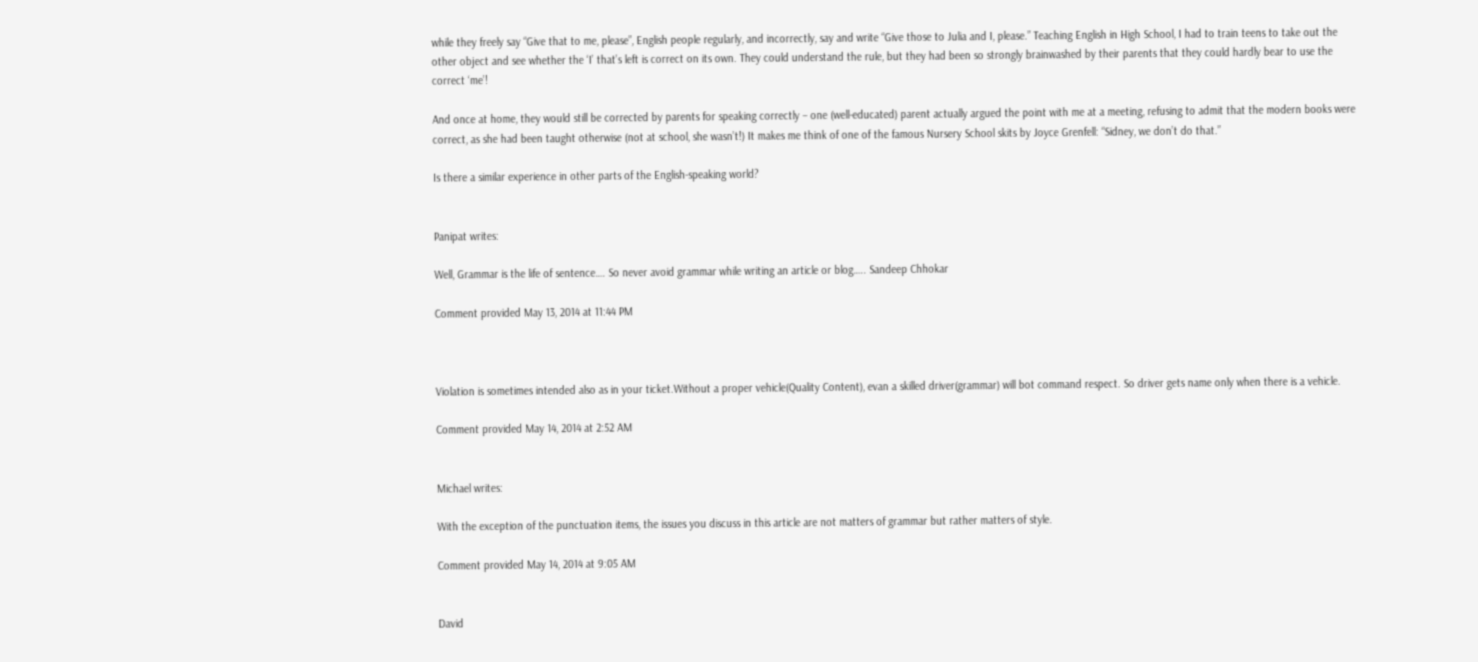while they freely say “Give that to me, please”, English people regularly, and incorrectly, say and write “Give those to Julia and I, please.” Teaching English in High School, I had to train teens to take out the other object and see whether the ‘I’ that’s left is correct on its own. They could understand the rule, but they had been so strongly brainwashed by their parents that they could hardly bear to use the correct ‘me’!

And once at home, they would still be corrected by parents for speaking correctly – one (well-educated) parent actually argued the point with me at a meeting, refusing to admit that the modern books were correct, as she had been taught otherwise (not at school, she wasn’t!) It makes me think of one of the famous Nursery School skits by Joyce Grenfell: “Sidney, we don’t do that.”

Is there a similar experience in other parts of the English-speaking world?


Panipat writes:

Well, Grammar is the life of sentence…. So never avoid grammar while writing an article or blog….. Sandeep Chhokar

Comment provided May 13, 2014 at 11:44 PM



Violation is sometimes intended also as in your ticket.Without a proper vehicle(Quality Content), evan a skilled driver(grammar) will bot command respect. So driver gets name only when there is a vehicle.

Comment provided May 14, 2014 at 2:52 AM


Michael writes:

With the exception of the punctuation items, the issues you discuss in this article are not matters of grammar but rather matters of style.

Comment provided May 14, 2014 at 9:05 AM


David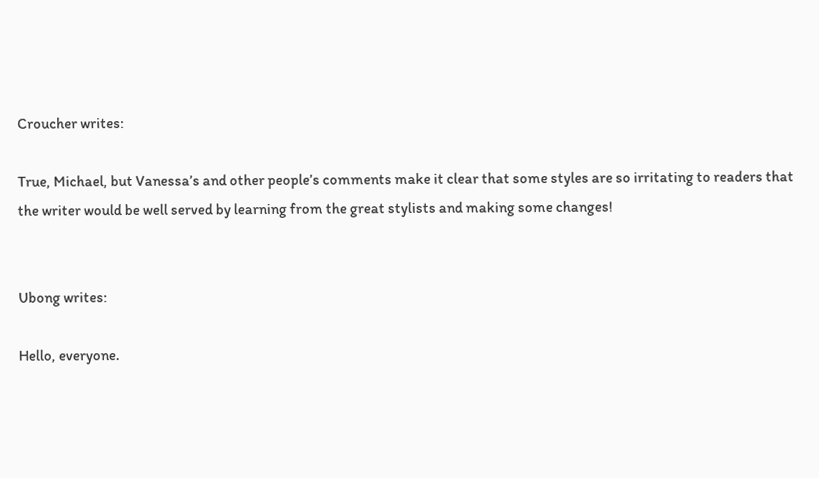Croucher writes:

True, Michael, but Vanessa’s and other people’s comments make it clear that some styles are so irritating to readers that the writer would be well served by learning from the great stylists and making some changes!


Ubong writes:

Hello, everyone.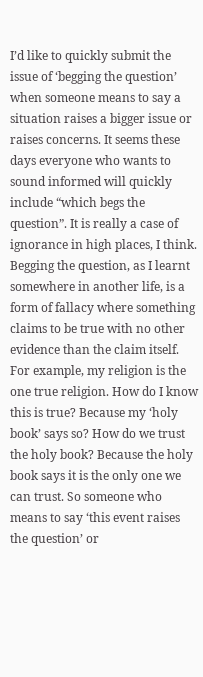I’d like to quickly submit the issue of ‘begging the question’ when someone means to say a situation raises a bigger issue or raises concerns. It seems these days everyone who wants to sound informed will quickly include “which begs the question”. It is really a case of ignorance in high places, I think. Begging the question, as I learnt somewhere in another life, is a form of fallacy where something claims to be true with no other evidence than the claim itself. For example, my religion is the one true religion. How do I know this is true? Because my ‘holy book’ says so? How do we trust the holy book? Because the holy book says it is the only one we can trust. So someone who means to say ‘this event raises the question’ or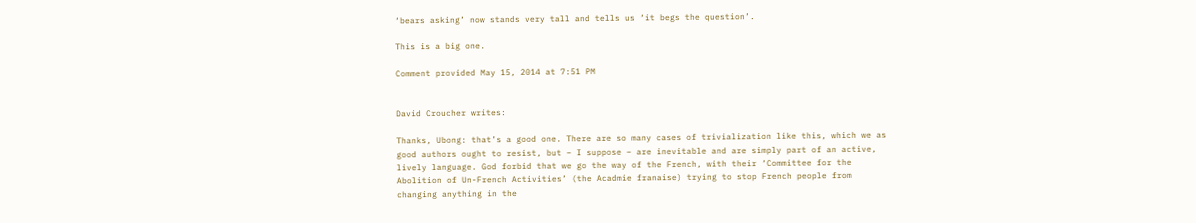‘bears asking’ now stands very tall and tells us ‘it begs the question’.

This is a big one.

Comment provided May 15, 2014 at 7:51 PM


David Croucher writes:

Thanks, Ubong: that’s a good one. There are so many cases of trivialization like this, which we as good authors ought to resist, but – I suppose – are inevitable and are simply part of an active, lively language. God forbid that we go the way of the French, with their ‘Committee for the Abolition of Un-French Activities’ (the Acadmie franaise) trying to stop French people from changing anything in the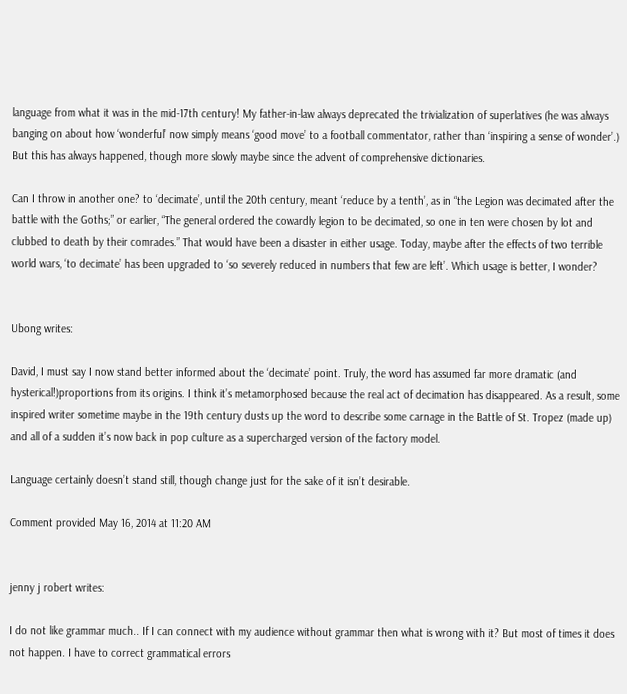language from what it was in the mid-17th century! My father-in-law always deprecated the trivialization of superlatives (he was always banging on about how ‘wonderful’ now simply means ‘good move’ to a football commentator, rather than ‘inspiring a sense of wonder’.) But this has always happened, though more slowly maybe since the advent of comprehensive dictionaries.

Can I throw in another one? to ‘decimate’, until the 20th century, meant ‘reduce by a tenth’, as in “the Legion was decimated after the battle with the Goths;” or earlier, “The general ordered the cowardly legion to be decimated, so one in ten were chosen by lot and clubbed to death by their comrades.” That would have been a disaster in either usage. Today, maybe after the effects of two terrible world wars, ‘to decimate’ has been upgraded to ‘so severely reduced in numbers that few are left’. Which usage is better, I wonder?


Ubong writes:

David, I must say I now stand better informed about the ‘decimate’ point. Truly, the word has assumed far more dramatic (and hysterical!)proportions from its origins. I think it’s metamorphosed because the real act of decimation has disappeared. As a result, some inspired writer sometime maybe in the 19th century dusts up the word to describe some carnage in the Battle of St. Tropez (made up) and all of a sudden it’s now back in pop culture as a supercharged version of the factory model.

Language certainly doesn’t stand still, though change just for the sake of it isn’t desirable.

Comment provided May 16, 2014 at 11:20 AM


jenny j robert writes:

I do not like grammar much.. If I can connect with my audience without grammar then what is wrong with it? But most of times it does not happen. I have to correct grammatical errors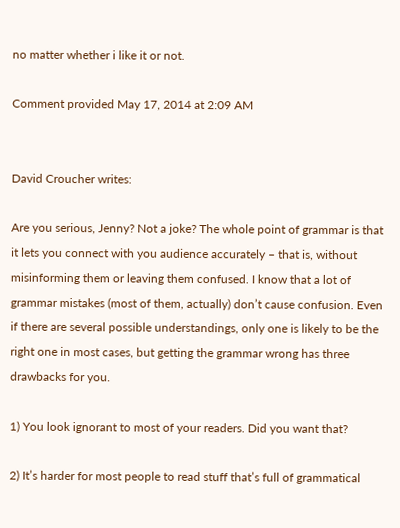no matter whether i like it or not.

Comment provided May 17, 2014 at 2:09 AM


David Croucher writes:

Are you serious, Jenny? Not a joke? The whole point of grammar is that it lets you connect with you audience accurately – that is, without misinforming them or leaving them confused. I know that a lot of grammar mistakes (most of them, actually) don’t cause confusion. Even if there are several possible understandings, only one is likely to be the right one in most cases, but getting the grammar wrong has three drawbacks for you.

1) You look ignorant to most of your readers. Did you want that?

2) It’s harder for most people to read stuff that’s full of grammatical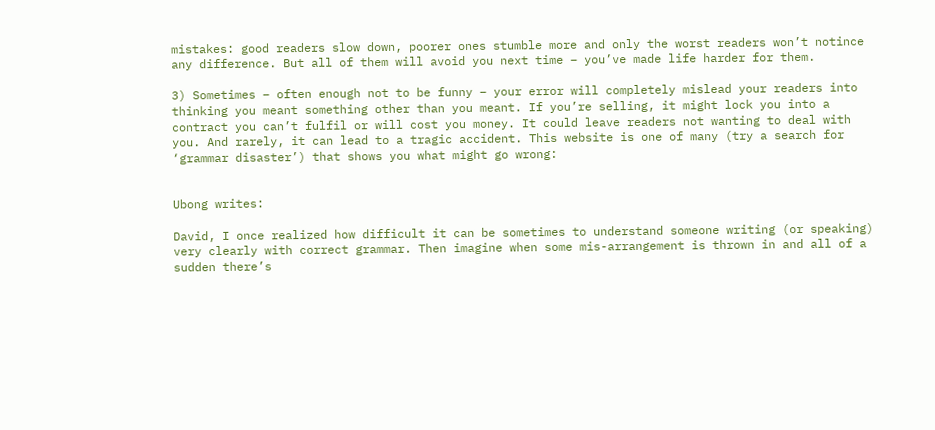mistakes: good readers slow down, poorer ones stumble more and only the worst readers won’t notince any difference. But all of them will avoid you next time – you’ve made life harder for them.

3) Sometimes – often enough not to be funny – your error will completely mislead your readers into thinking you meant something other than you meant. If you’re selling, it might lock you into a contract you can’t fulfil or will cost you money. It could leave readers not wanting to deal with you. And rarely, it can lead to a tragic accident. This website is one of many (try a search for ‘grammar disaster’) that shows you what might go wrong:


Ubong writes:

David, I once realized how difficult it can be sometimes to understand someone writing (or speaking) very clearly with correct grammar. Then imagine when some mis-arrangement is thrown in and all of a sudden there’s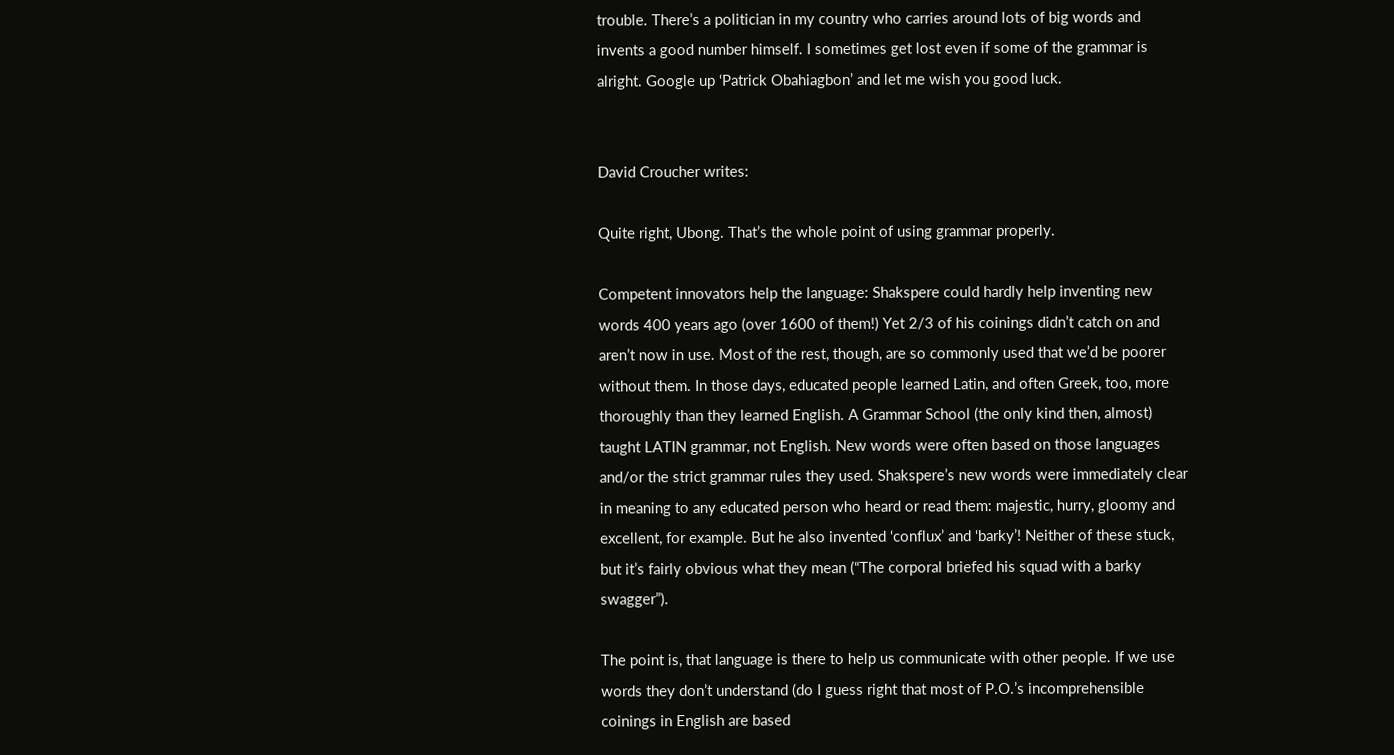trouble. There’s a politician in my country who carries around lots of big words and invents a good number himself. I sometimes get lost even if some of the grammar is alright. Google up ‘Patrick Obahiagbon’ and let me wish you good luck.


David Croucher writes:

Quite right, Ubong. That’s the whole point of using grammar properly.

Competent innovators help the language: Shakspere could hardly help inventing new words 400 years ago (over 1600 of them!) Yet 2/3 of his coinings didn’t catch on and aren’t now in use. Most of the rest, though, are so commonly used that we’d be poorer without them. In those days, educated people learned Latin, and often Greek, too, more thoroughly than they learned English. A Grammar School (the only kind then, almost) taught LATIN grammar, not English. New words were often based on those languages and/or the strict grammar rules they used. Shakspere’s new words were immediately clear in meaning to any educated person who heard or read them: majestic, hurry, gloomy and excellent, for example. But he also invented ‘conflux’ and ‘barky’! Neither of these stuck, but it’s fairly obvious what they mean (“The corporal briefed his squad with a barky swagger”).

The point is, that language is there to help us communicate with other people. If we use words they don’t understand (do I guess right that most of P.O.’s incomprehensible coinings in English are based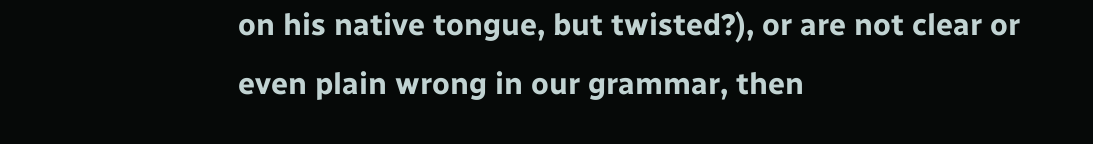on his native tongue, but twisted?), or are not clear or even plain wrong in our grammar, then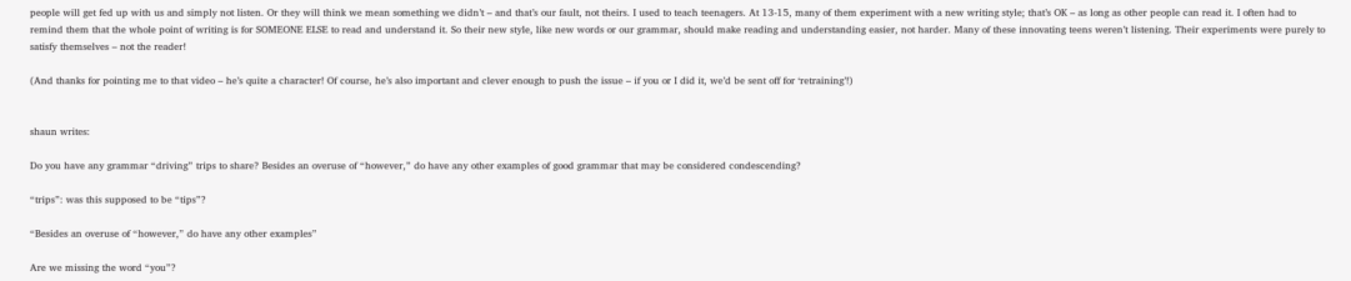people will get fed up with us and simply not listen. Or they will think we mean something we didn’t – and that’s our fault, not theirs. I used to teach teenagers. At 13-15, many of them experiment with a new writing style; that’s OK – as long as other people can read it. I often had to remind them that the whole point of writing is for SOMEONE ELSE to read and understand it. So their new style, like new words or our grammar, should make reading and understanding easier, not harder. Many of these innovating teens weren’t listening. Their experiments were purely to satisfy themselves – not the reader!

(And thanks for pointing me to that video – he’s quite a character! Of course, he’s also important and clever enough to push the issue – if you or I did it, we’d be sent off for ‘retraining’!)


shaun writes:

Do you have any grammar “driving” trips to share? Besides an overuse of “however,” do have any other examples of good grammar that may be considered condescending?

“trips”: was this supposed to be “tips”?

“Besides an overuse of “however,” do have any other examples”

Are we missing the word “you”?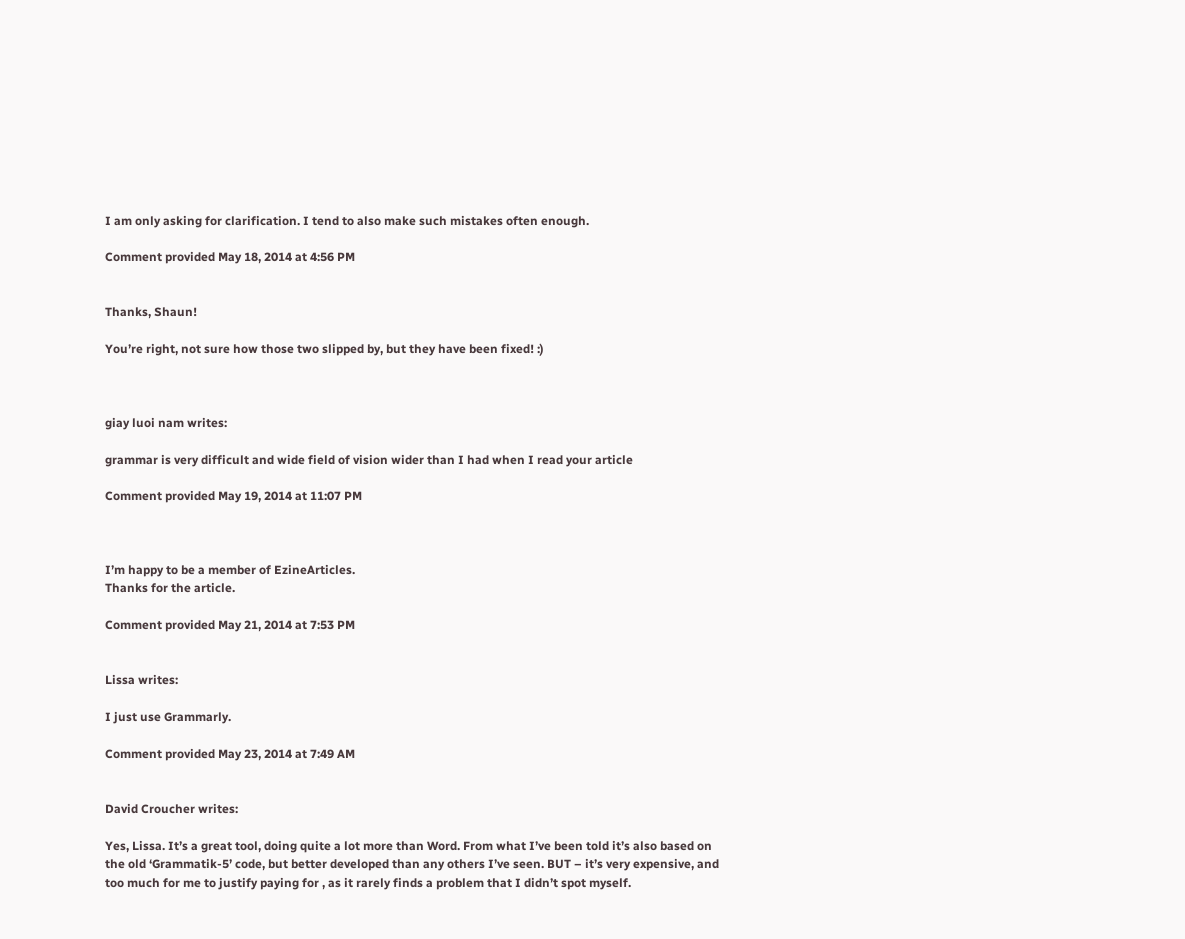I am only asking for clarification. I tend to also make such mistakes often enough.

Comment provided May 18, 2014 at 4:56 PM


Thanks, Shaun!

You’re right, not sure how those two slipped by, but they have been fixed! :)



giay luoi nam writes:

grammar is very difficult and wide field of vision wider than I had when I read your article

Comment provided May 19, 2014 at 11:07 PM



I’m happy to be a member of EzineArticles.
Thanks for the article.

Comment provided May 21, 2014 at 7:53 PM


Lissa writes:

I just use Grammarly.

Comment provided May 23, 2014 at 7:49 AM


David Croucher writes:

Yes, Lissa. It’s a great tool, doing quite a lot more than Word. From what I’ve been told it’s also based on the old ‘Grammatik-5’ code, but better developed than any others I’ve seen. BUT – it’s very expensive, and too much for me to justify paying for , as it rarely finds a problem that I didn’t spot myself.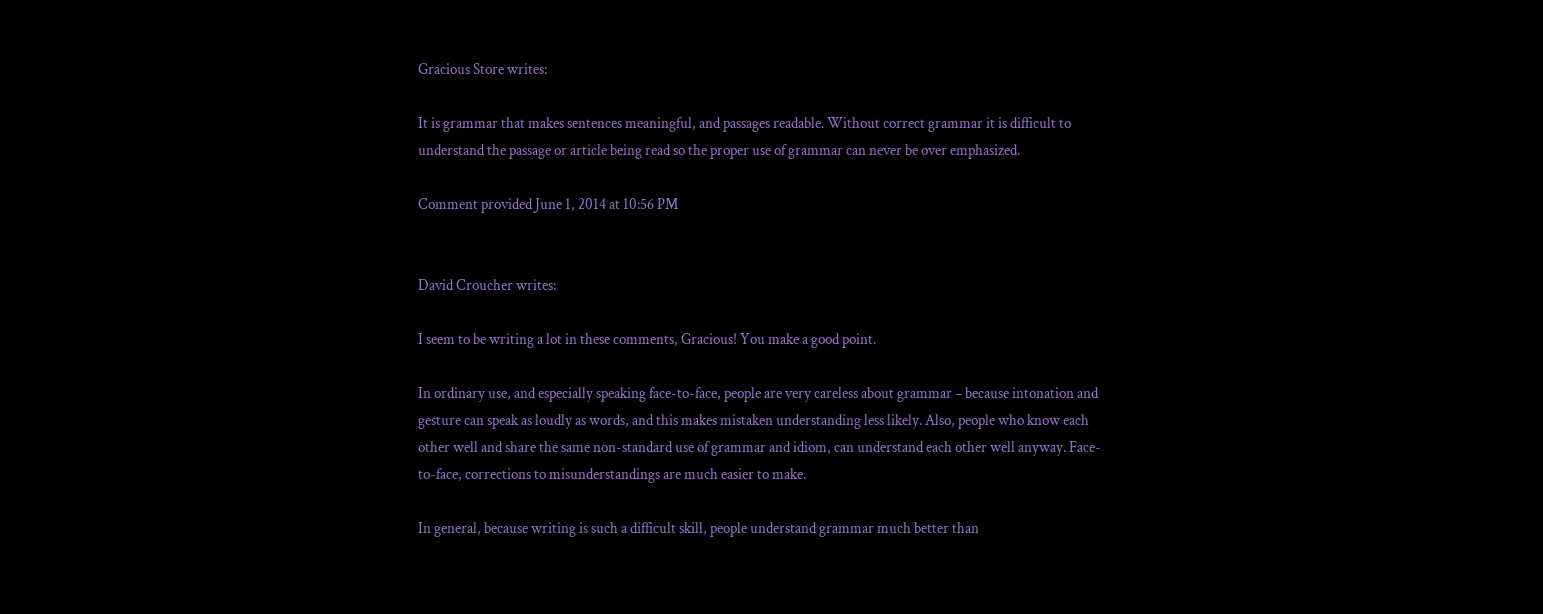Gracious Store writes:

It is grammar that makes sentences meaningful, and passages readable. Without correct grammar it is difficult to understand the passage or article being read so the proper use of grammar can never be over emphasized.

Comment provided June 1, 2014 at 10:56 PM


David Croucher writes:

I seem to be writing a lot in these comments, Gracious! You make a good point.

In ordinary use, and especially speaking face-to-face, people are very careless about grammar – because intonation and gesture can speak as loudly as words, and this makes mistaken understanding less likely. Also, people who know each other well and share the same non-standard use of grammar and idiom, can understand each other well anyway. Face-to-face, corrections to misunderstandings are much easier to make.

In general, because writing is such a difficult skill, people understand grammar much better than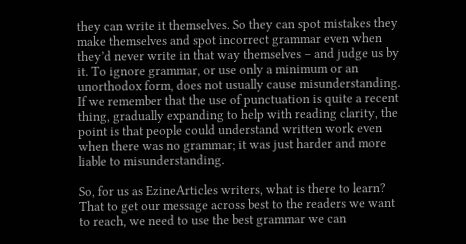they can write it themselves. So they can spot mistakes they make themselves and spot incorrect grammar even when they’d never write in that way themselves – and judge us by it. To ignore grammar, or use only a minimum or an unorthodox form, does not usually cause misunderstanding. If we remember that the use of punctuation is quite a recent thing, gradually expanding to help with reading clarity, the point is that people could understand written work even when there was no grammar; it was just harder and more liable to misunderstanding.

So, for us as EzineArticles writers, what is there to learn? That to get our message across best to the readers we want to reach, we need to use the best grammar we can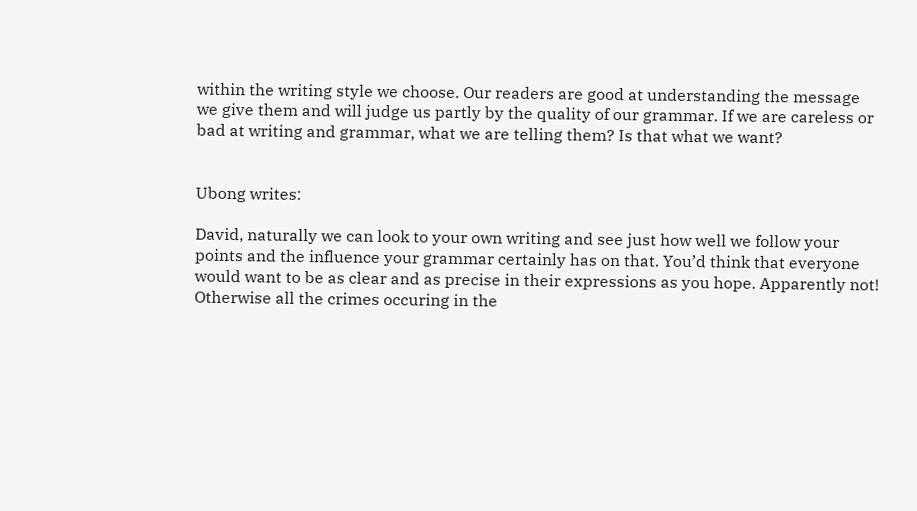within the writing style we choose. Our readers are good at understanding the message we give them and will judge us partly by the quality of our grammar. If we are careless or bad at writing and grammar, what we are telling them? Is that what we want?


Ubong writes:

David, naturally we can look to your own writing and see just how well we follow your points and the influence your grammar certainly has on that. You’d think that everyone would want to be as clear and as precise in their expressions as you hope. Apparently not! Otherwise all the crimes occuring in the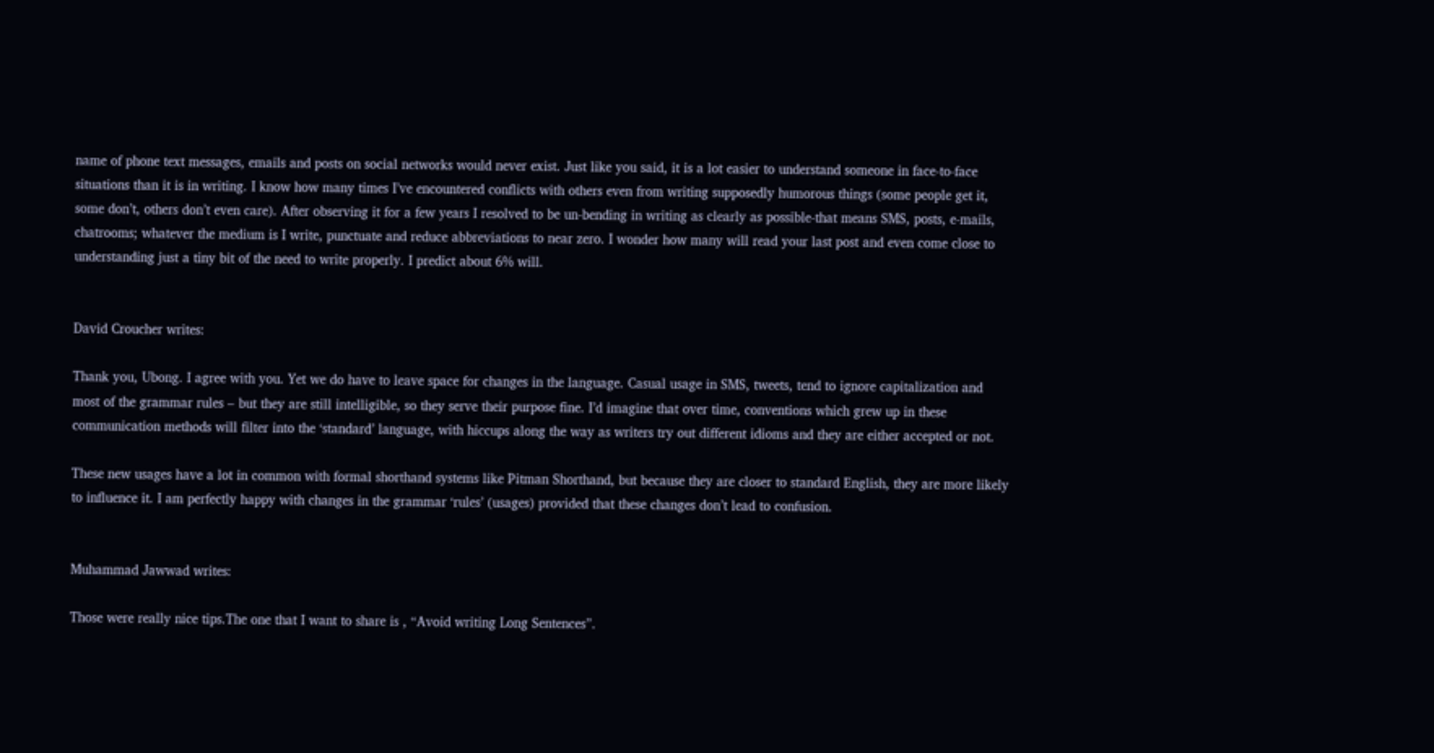name of phone text messages, emails and posts on social networks would never exist. Just like you said, it is a lot easier to understand someone in face-to-face situations than it is in writing. I know how many times I’ve encountered conflicts with others even from writing supposedly humorous things (some people get it, some don’t, others don’t even care). After observing it for a few years I resolved to be un-bending in writing as clearly as possible-that means SMS, posts, e-mails, chatrooms; whatever the medium is I write, punctuate and reduce abbreviations to near zero. I wonder how many will read your last post and even come close to understanding just a tiny bit of the need to write properly. I predict about 6% will.


David Croucher writes:

Thank you, Ubong. I agree with you. Yet we do have to leave space for changes in the language. Casual usage in SMS, tweets, tend to ignore capitalization and most of the grammar rules – but they are still intelligible, so they serve their purpose fine. I’d imagine that over time, conventions which grew up in these communication methods will filter into the ‘standard’ language, with hiccups along the way as writers try out different idioms and they are either accepted or not.

These new usages have a lot in common with formal shorthand systems like Pitman Shorthand, but because they are closer to standard English, they are more likely to influence it. I am perfectly happy with changes in the grammar ‘rules’ (usages) provided that these changes don’t lead to confusion.


Muhammad Jawwad writes:

Those were really nice tips.The one that I want to share is , “Avoid writing Long Sentences”.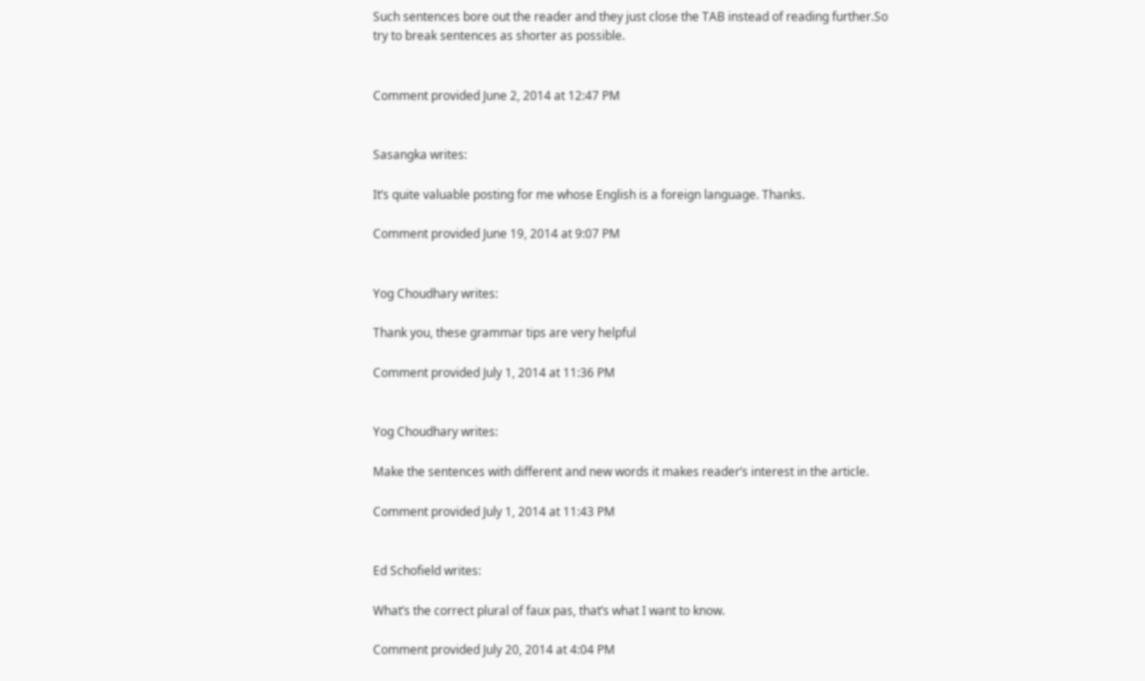Such sentences bore out the reader and they just close the TAB instead of reading further.So try to break sentences as shorter as possible.


Comment provided June 2, 2014 at 12:47 PM


Sasangka writes:

It’s quite valuable posting for me whose English is a foreign language. Thanks.

Comment provided June 19, 2014 at 9:07 PM


Yog Choudhary writes:

Thank you, these grammar tips are very helpful

Comment provided July 1, 2014 at 11:36 PM


Yog Choudhary writes:

Make the sentences with different and new words it makes reader’s interest in the article.

Comment provided July 1, 2014 at 11:43 PM


Ed Schofield writes:

What’s the correct plural of faux pas, that’s what I want to know.

Comment provided July 20, 2014 at 4:04 PM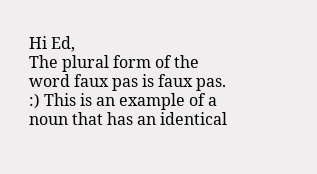Hi Ed,
The plural form of the word faux pas is faux pas. :) This is an example of a noun that has an identical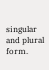singular and plural form.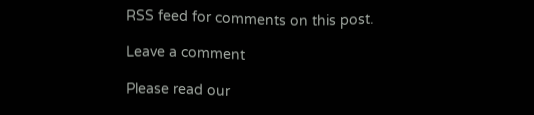RSS feed for comments on this post.

Leave a comment

Please read our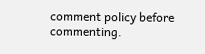comment policy before commenting.